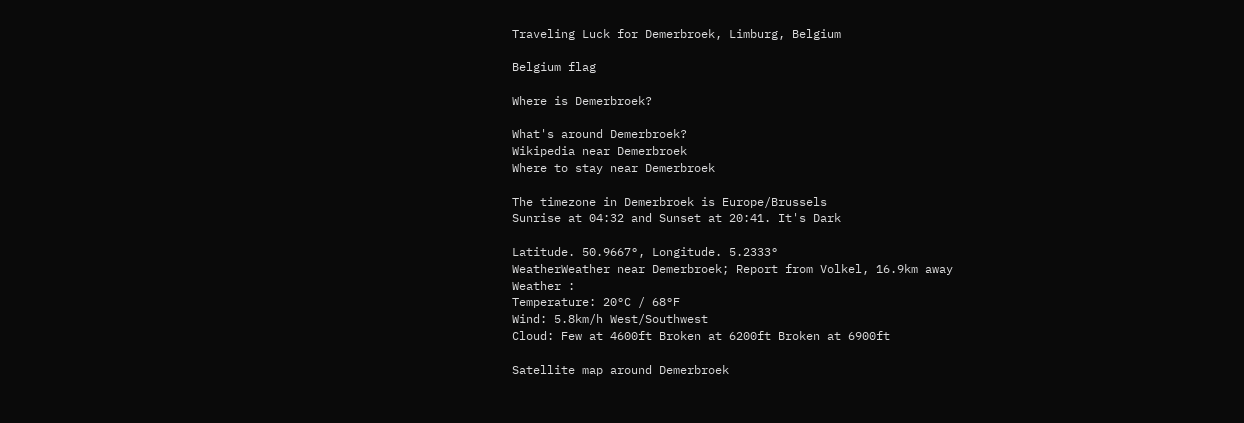Traveling Luck for Demerbroek, Limburg, Belgium

Belgium flag

Where is Demerbroek?

What's around Demerbroek?
Wikipedia near Demerbroek
Where to stay near Demerbroek

The timezone in Demerbroek is Europe/Brussels
Sunrise at 04:32 and Sunset at 20:41. It's Dark

Latitude. 50.9667°, Longitude. 5.2333°
WeatherWeather near Demerbroek; Report from Volkel, 16.9km away
Weather :
Temperature: 20°C / 68°F
Wind: 5.8km/h West/Southwest
Cloud: Few at 4600ft Broken at 6200ft Broken at 6900ft

Satellite map around Demerbroek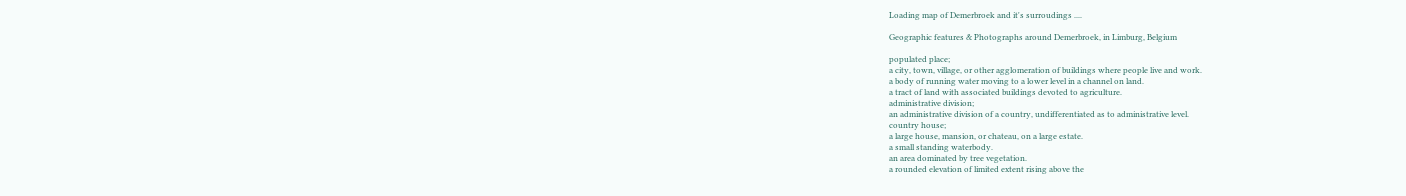Loading map of Demerbroek and it's surroudings ....

Geographic features & Photographs around Demerbroek, in Limburg, Belgium

populated place;
a city, town, village, or other agglomeration of buildings where people live and work.
a body of running water moving to a lower level in a channel on land.
a tract of land with associated buildings devoted to agriculture.
administrative division;
an administrative division of a country, undifferentiated as to administrative level.
country house;
a large house, mansion, or chateau, on a large estate.
a small standing waterbody.
an area dominated by tree vegetation.
a rounded elevation of limited extent rising above the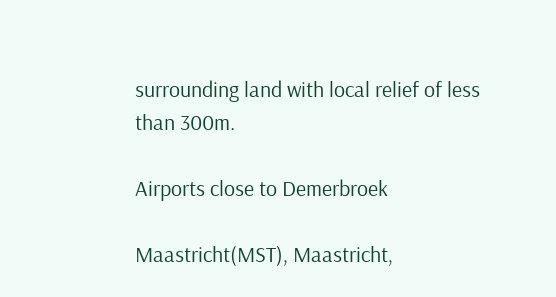surrounding land with local relief of less than 300m.

Airports close to Demerbroek

Maastricht(MST), Maastricht,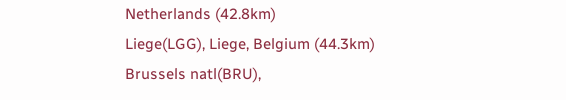Netherlands (42.8km)
Liege(LGG), Liege, Belgium (44.3km)
Brussels natl(BRU),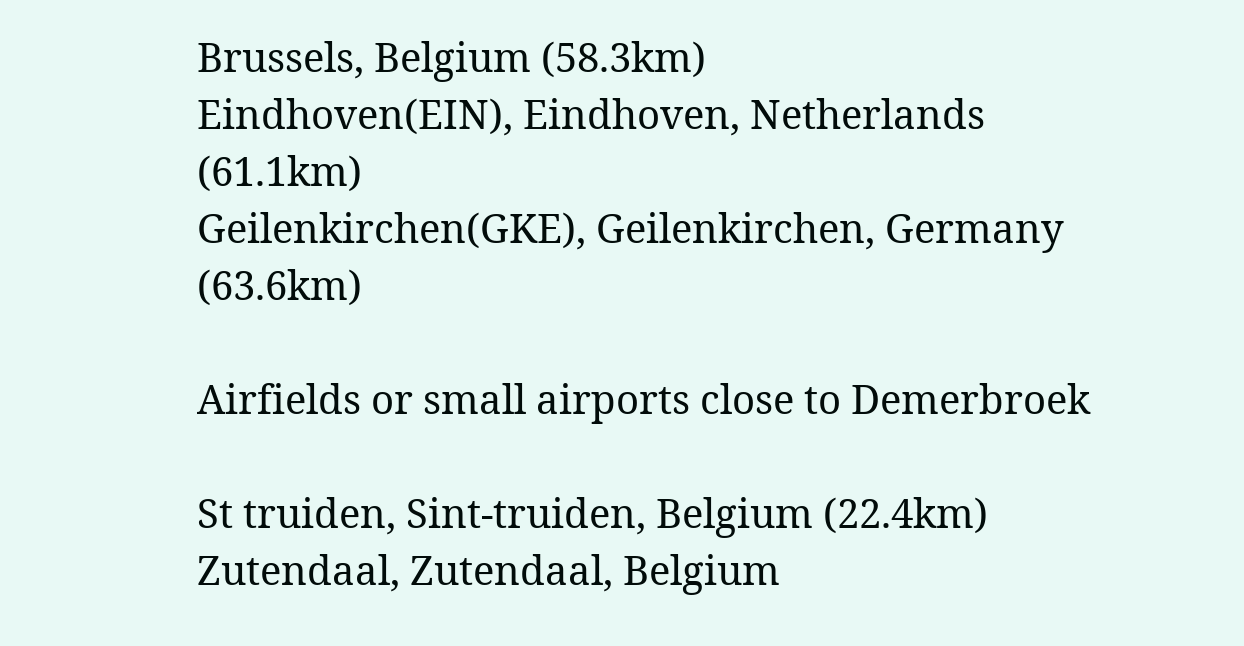Brussels, Belgium (58.3km)
Eindhoven(EIN), Eindhoven, Netherlands (61.1km)
Geilenkirchen(GKE), Geilenkirchen, Germany (63.6km)

Airfields or small airports close to Demerbroek

St truiden, Sint-truiden, Belgium (22.4km)
Zutendaal, Zutendaal, Belgium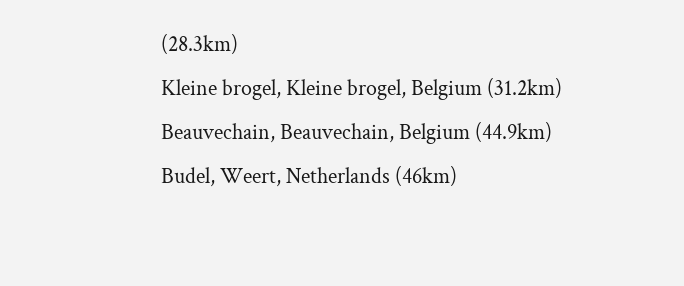(28.3km)
Kleine brogel, Kleine brogel, Belgium (31.2km)
Beauvechain, Beauvechain, Belgium (44.9km)
Budel, Weert, Netherlands (46km)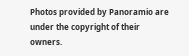Photos provided by Panoramio are under the copyright of their owners.